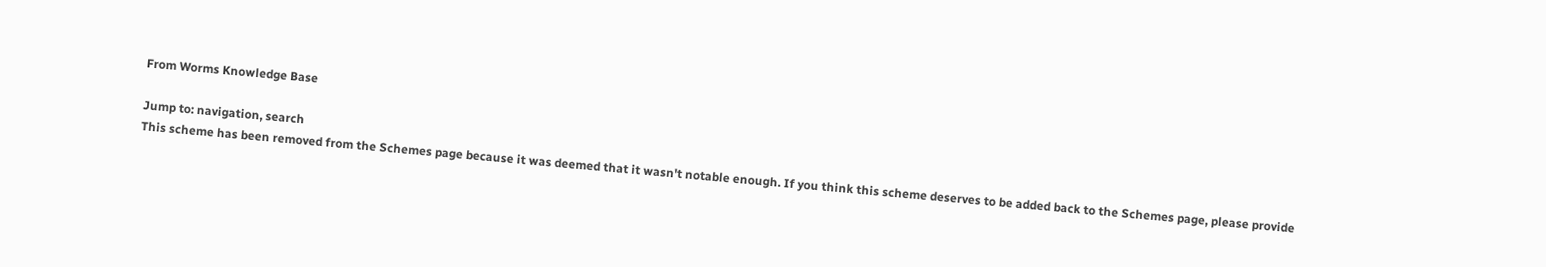From Worms Knowledge Base

Jump to: navigation, search
This scheme has been removed from the Schemes page because it was deemed that it wasn't notable enough. If you think this scheme deserves to be added back to the Schemes page, please provide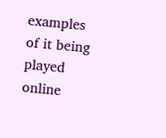examples of it being played online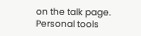on the talk page.
Personal tools